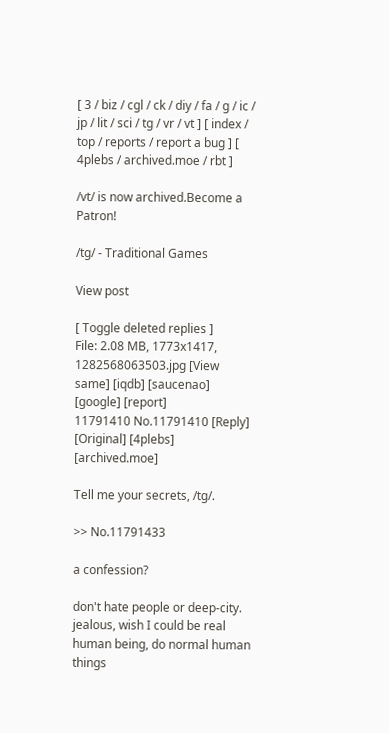[ 3 / biz / cgl / ck / diy / fa / g / ic / jp / lit / sci / tg / vr / vt ] [ index / top / reports / report a bug ] [ 4plebs / archived.moe / rbt ]

/vt/ is now archived.Become a Patron!

/tg/ - Traditional Games

View post

[ Toggle deleted replies ]
File: 2.08 MB, 1773x1417, 1282568063503.jpg [View same] [iqdb] [saucenao] [google] [report]
11791410 No.11791410 [Reply] [Original] [4plebs] [archived.moe]

Tell me your secrets, /tg/.

>> No.11791433

a confession?

don't hate people or deep-city. jealous, wish I could be real human being, do normal human things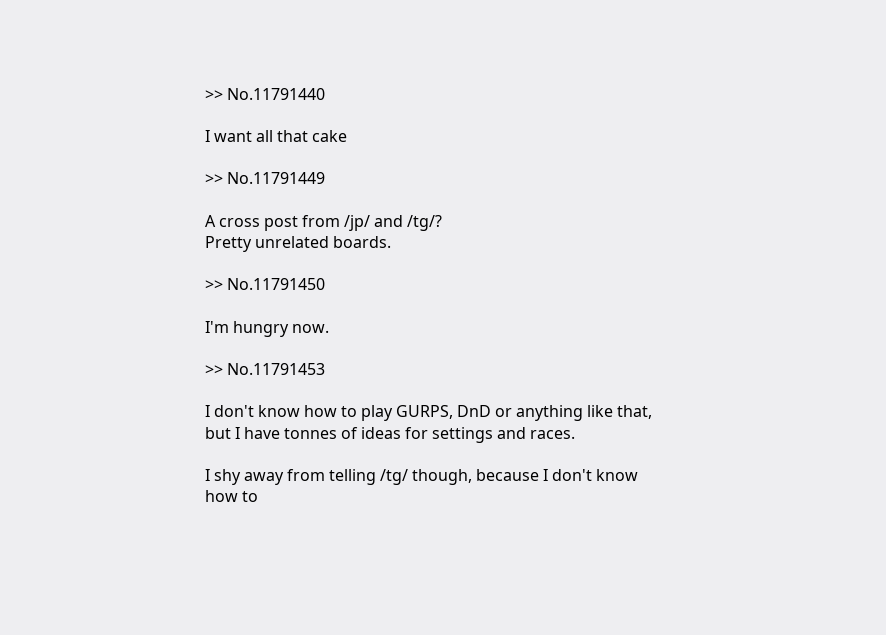>> No.11791440

I want all that cake

>> No.11791449

A cross post from /jp/ and /tg/?
Pretty unrelated boards.

>> No.11791450

I'm hungry now.

>> No.11791453

I don't know how to play GURPS, DnD or anything like that, but I have tonnes of ideas for settings and races.

I shy away from telling /tg/ though, because I don't know how to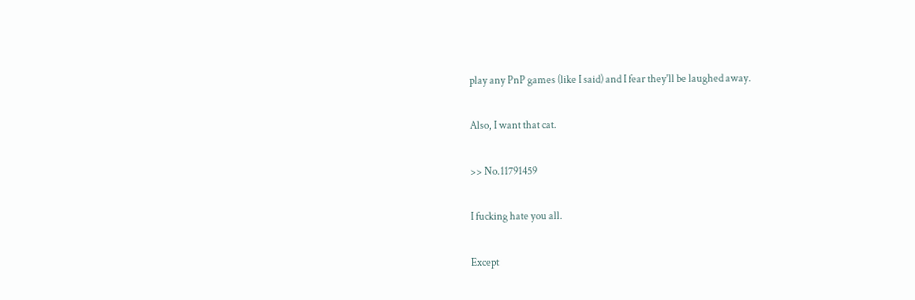play any PnP games (like I said) and I fear they'll be laughed away.

Also, I want that cat.

>> No.11791459

I fucking hate you all.

Except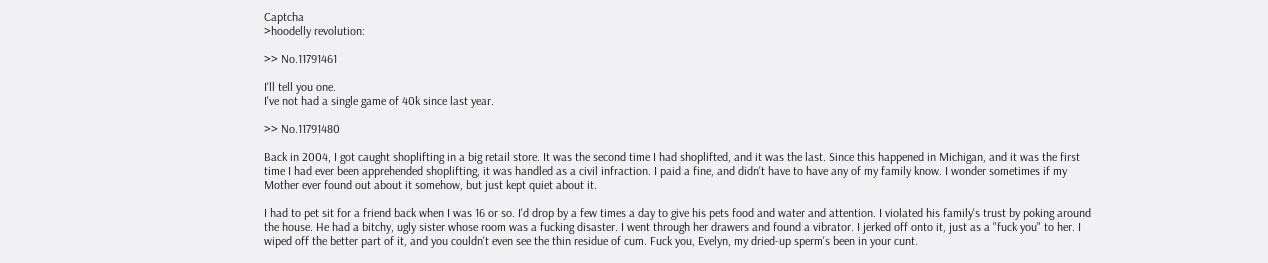Captcha
>hoodelly revolution:

>> No.11791461

I'll tell you one.
I've not had a single game of 40k since last year.

>> No.11791480

Back in 2004, I got caught shoplifting in a big retail store. It was the second time I had shoplifted, and it was the last. Since this happened in Michigan, and it was the first time I had ever been apprehended shoplifting, it was handled as a civil infraction. I paid a fine, and didn't have to have any of my family know. I wonder sometimes if my Mother ever found out about it somehow, but just kept quiet about it.

I had to pet sit for a friend back when I was 16 or so. I'd drop by a few times a day to give his pets food and water and attention. I violated his family's trust by poking around the house. He had a bitchy, ugly sister whose room was a fucking disaster. I went through her drawers and found a vibrator. I jerked off onto it, just as a "fuck you" to her. I wiped off the better part of it, and you couldn't even see the thin residue of cum. Fuck you, Evelyn, my dried-up sperm's been in your cunt.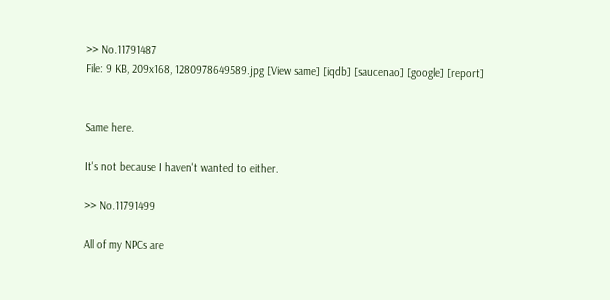>> No.11791487
File: 9 KB, 209x168, 1280978649589.jpg [View same] [iqdb] [saucenao] [google] [report]


Same here.

It's not because I haven't wanted to either.

>> No.11791499

All of my NPCs are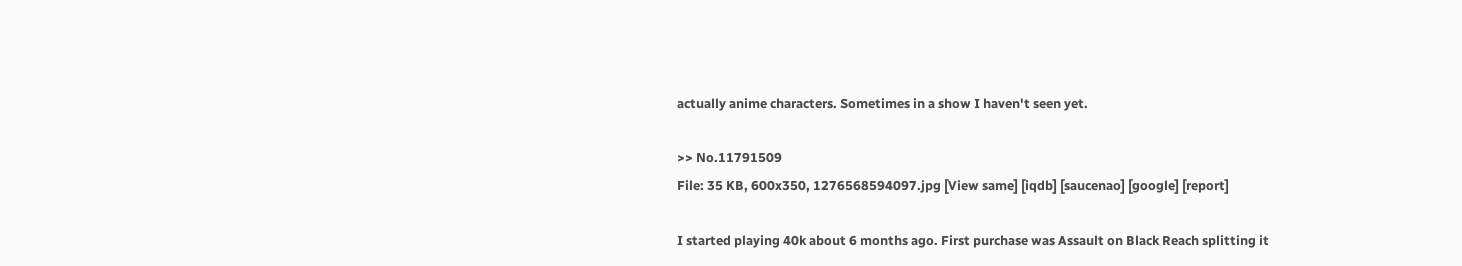actually anime characters. Sometimes in a show I haven't seen yet.

>> No.11791509
File: 35 KB, 600x350, 1276568594097.jpg [View same] [iqdb] [saucenao] [google] [report]

I started playing 40k about 6 months ago. First purchase was Assault on Black Reach splitting it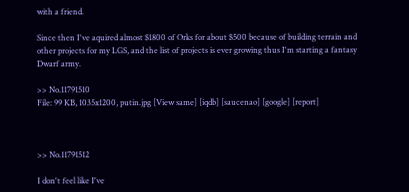with a friend.

Since then I've aquired almost $1800 of Orks for about $500 because of building terrain and other projects for my LGS, and the list of projects is ever growing thus I'm starting a fantasy Dwarf army.

>> No.11791510
File: 99 KB, 1035x1200, putin.jpg [View same] [iqdb] [saucenao] [google] [report]



>> No.11791512

I don't feel like I've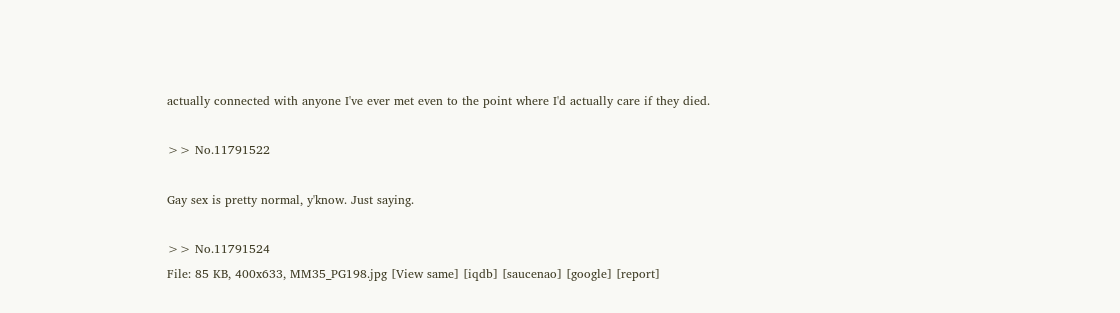actually connected with anyone I've ever met even to the point where I'd actually care if they died.

>> No.11791522

Gay sex is pretty normal, y'know. Just saying.

>> No.11791524
File: 85 KB, 400x633, MM35_PG198.jpg [View same] [iqdb] [saucenao] [google] [report]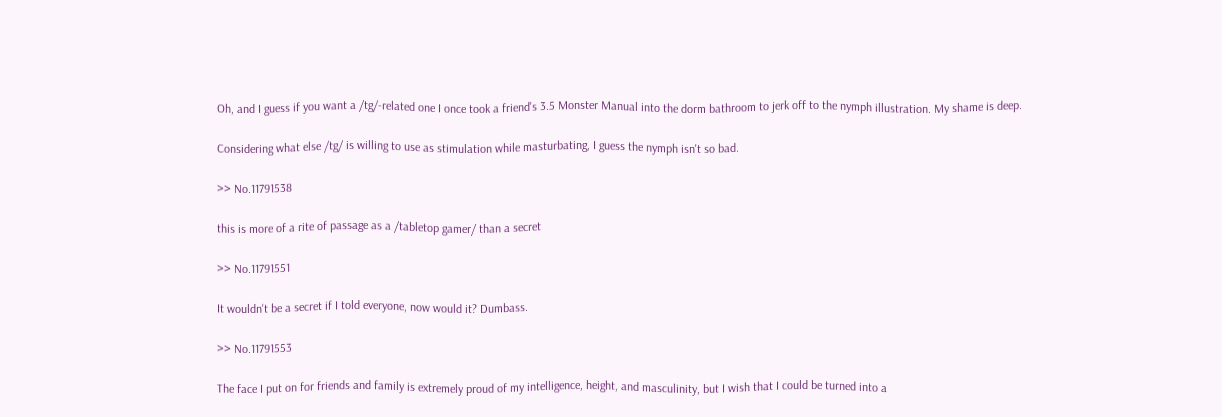Oh, and I guess if you want a /tg/-related one I once took a friend's 3.5 Monster Manual into the dorm bathroom to jerk off to the nymph illustration. My shame is deep.

Considering what else /tg/ is willing to use as stimulation while masturbating, I guess the nymph isn't so bad.

>> No.11791538

this is more of a rite of passage as a /tabletop gamer/ than a secret

>> No.11791551

It wouldn't be a secret if I told everyone, now would it? Dumbass.

>> No.11791553

The face I put on for friends and family is extremely proud of my intelligence, height, and masculinity, but I wish that I could be turned into a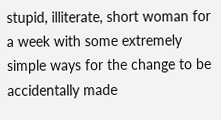stupid, illiterate, short woman for a week with some extremely simple ways for the change to be accidentally made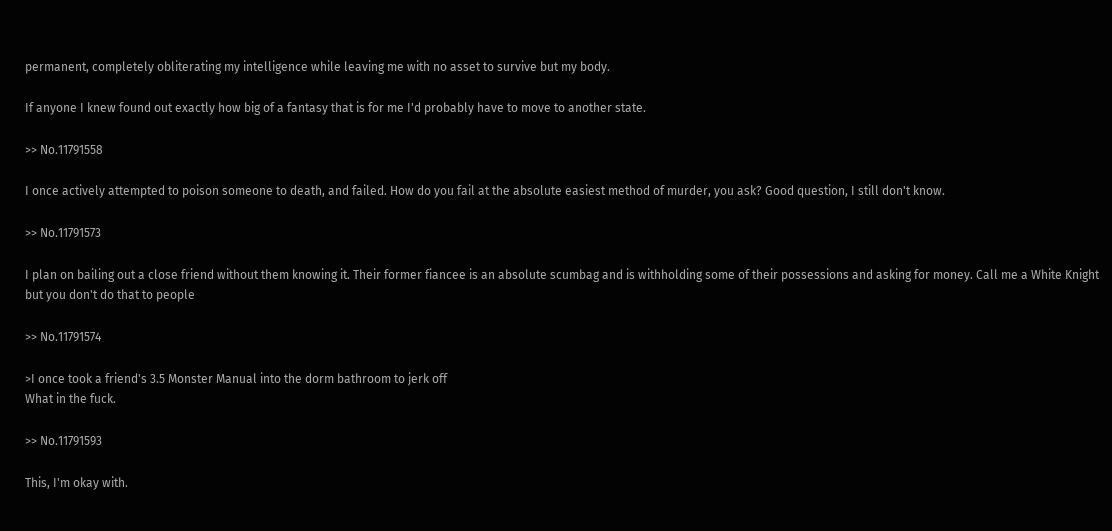permanent, completely obliterating my intelligence while leaving me with no asset to survive but my body.

If anyone I knew found out exactly how big of a fantasy that is for me I'd probably have to move to another state.

>> No.11791558

I once actively attempted to poison someone to death, and failed. How do you fail at the absolute easiest method of murder, you ask? Good question, I still don't know.

>> No.11791573

I plan on bailing out a close friend without them knowing it. Their former fiancee is an absolute scumbag and is withholding some of their possessions and asking for money. Call me a White Knight but you don't do that to people

>> No.11791574

>I once took a friend's 3.5 Monster Manual into the dorm bathroom to jerk off
What in the fuck.

>> No.11791593

This, I'm okay with.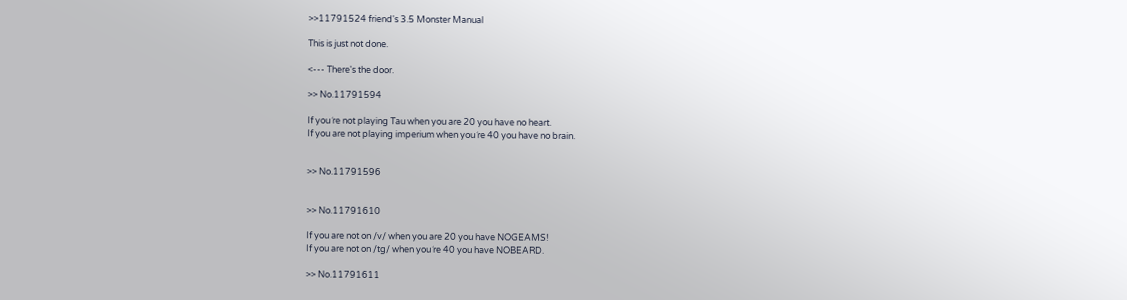>>11791524 friend's 3.5 Monster Manual

This is just not done.

<--- There's the door.

>> No.11791594

If you´re not playing Tau when you are 20 you have no heart.
If you are not playing imperium when you´re 40 you have no brain.


>> No.11791596


>> No.11791610

If you are not on /v/ when you are 20 you have NOGEAMS!
If you are not on /tg/ when you´re 40 you have NOBEARD.

>> No.11791611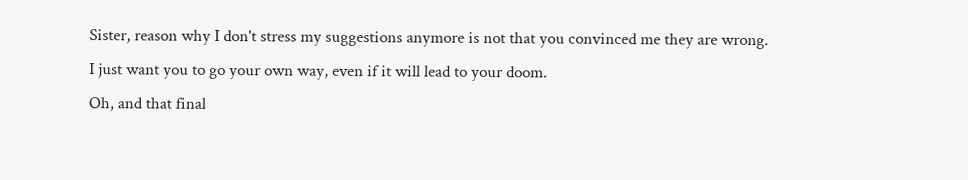Sister, reason why I don't stress my suggestions anymore is not that you convinced me they are wrong.
I just want you to go your own way, even if it will lead to your doom.
Oh, and that final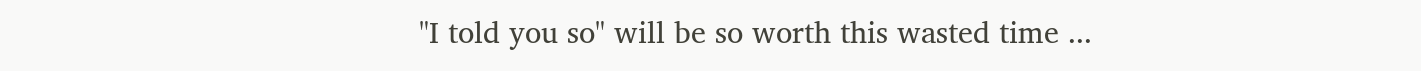"I told you so" will be so worth this wasted time ...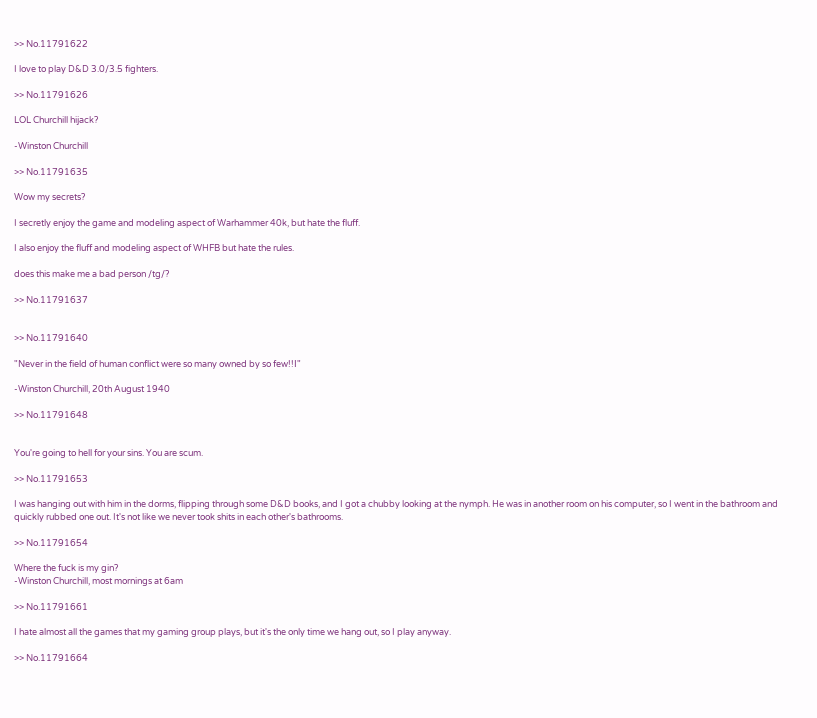>> No.11791622

I love to play D&D 3.0/3.5 fighters.

>> No.11791626

LOL Churchill hijack?

-Winston Churchill

>> No.11791635

Wow my secrets?

I secretly enjoy the game and modeling aspect of Warhammer 40k, but hate the fluff.

I also enjoy the fluff and modeling aspect of WHFB but hate the rules.

does this make me a bad person /tg/?

>> No.11791637


>> No.11791640

"Never in the field of human conflict were so many owned by so few!!Ⅰ"

-Winston Churchill, 20th August 1940

>> No.11791648


You're going to hell for your sins. You are scum.

>> No.11791653

I was hanging out with him in the dorms, flipping through some D&D books, and I got a chubby looking at the nymph. He was in another room on his computer, so I went in the bathroom and quickly rubbed one out. It's not like we never took shits in each other's bathrooms.

>> No.11791654

Where the fuck is my gin?
-Winston Churchill, most mornings at 6am

>> No.11791661

I hate almost all the games that my gaming group plays, but it's the only time we hang out, so I play anyway.

>> No.11791664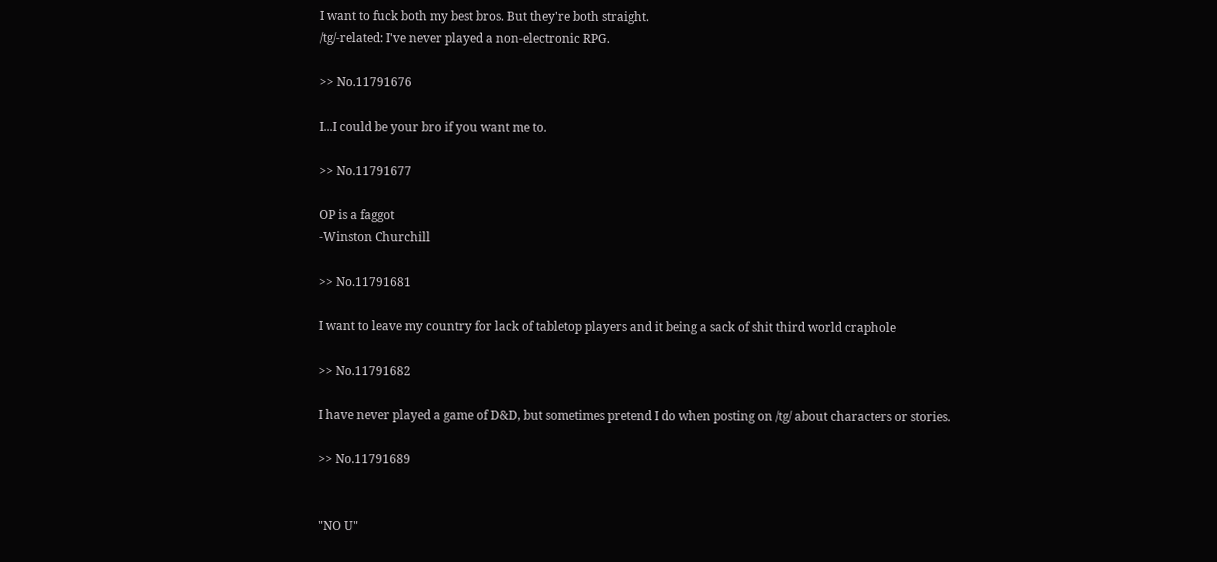I want to fuck both my best bros. But they're both straight.
/tg/-related: I've never played a non-electronic RPG.

>> No.11791676

I...I could be your bro if you want me to.

>> No.11791677

OP is a faggot
-Winston Churchill

>> No.11791681

I want to leave my country for lack of tabletop players and it being a sack of shit third world craphole

>> No.11791682

I have never played a game of D&D, but sometimes pretend I do when posting on /tg/ about characters or stories.

>> No.11791689


"NO U"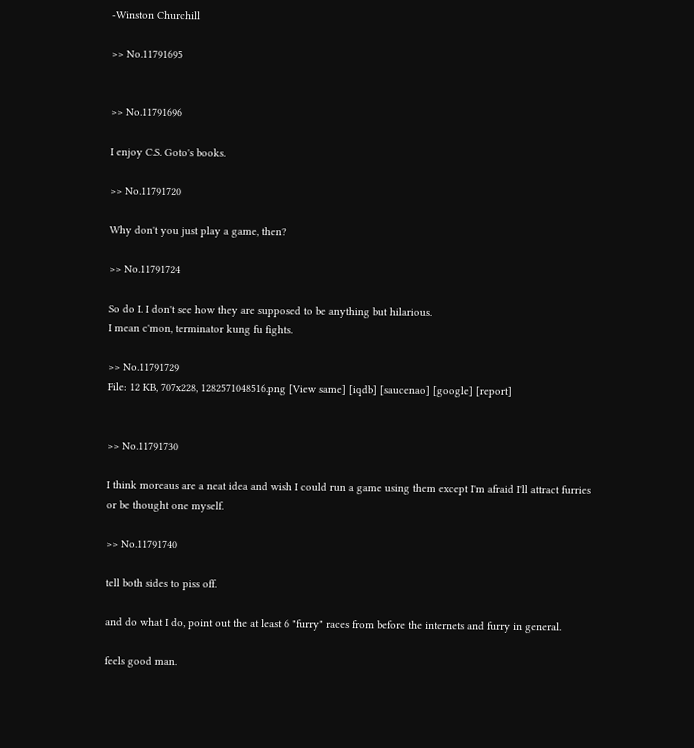-Winston Churchill

>> No.11791695


>> No.11791696

I enjoy C.S. Goto's books.

>> No.11791720

Why don't you just play a game, then?

>> No.11791724

So do I. I don't see how they are supposed to be anything but hilarious.
I mean c'mon, terminator kung fu fights.

>> No.11791729
File: 12 KB, 707x228, 1282571048516.png [View same] [iqdb] [saucenao] [google] [report]


>> No.11791730

I think moreaus are a neat idea and wish I could run a game using them except I'm afraid I'll attract furries or be thought one myself.

>> No.11791740

tell both sides to piss off.

and do what I do, point out the at least 6 "furry" races from before the internets and furry in general.

feels good man.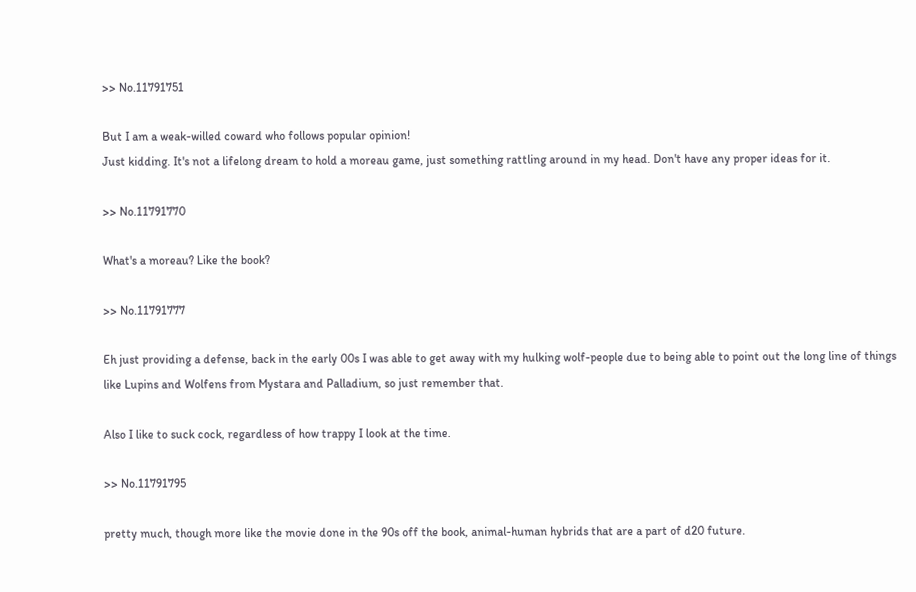>> No.11791751

But I am a weak-willed coward who follows popular opinion!
Just kidding. It's not a lifelong dream to hold a moreau game, just something rattling around in my head. Don't have any proper ideas for it.

>> No.11791770

What's a moreau? Like the book?

>> No.11791777

Eh just providing a defense, back in the early 00s I was able to get away with my hulking wolf-people due to being able to point out the long line of things like Lupins and Wolfens from Mystara and Palladium, so just remember that.

Also I like to suck cock, regardless of how trappy I look at the time.

>> No.11791795

pretty much, though more like the movie done in the 90s off the book, animal-human hybrids that are a part of d20 future.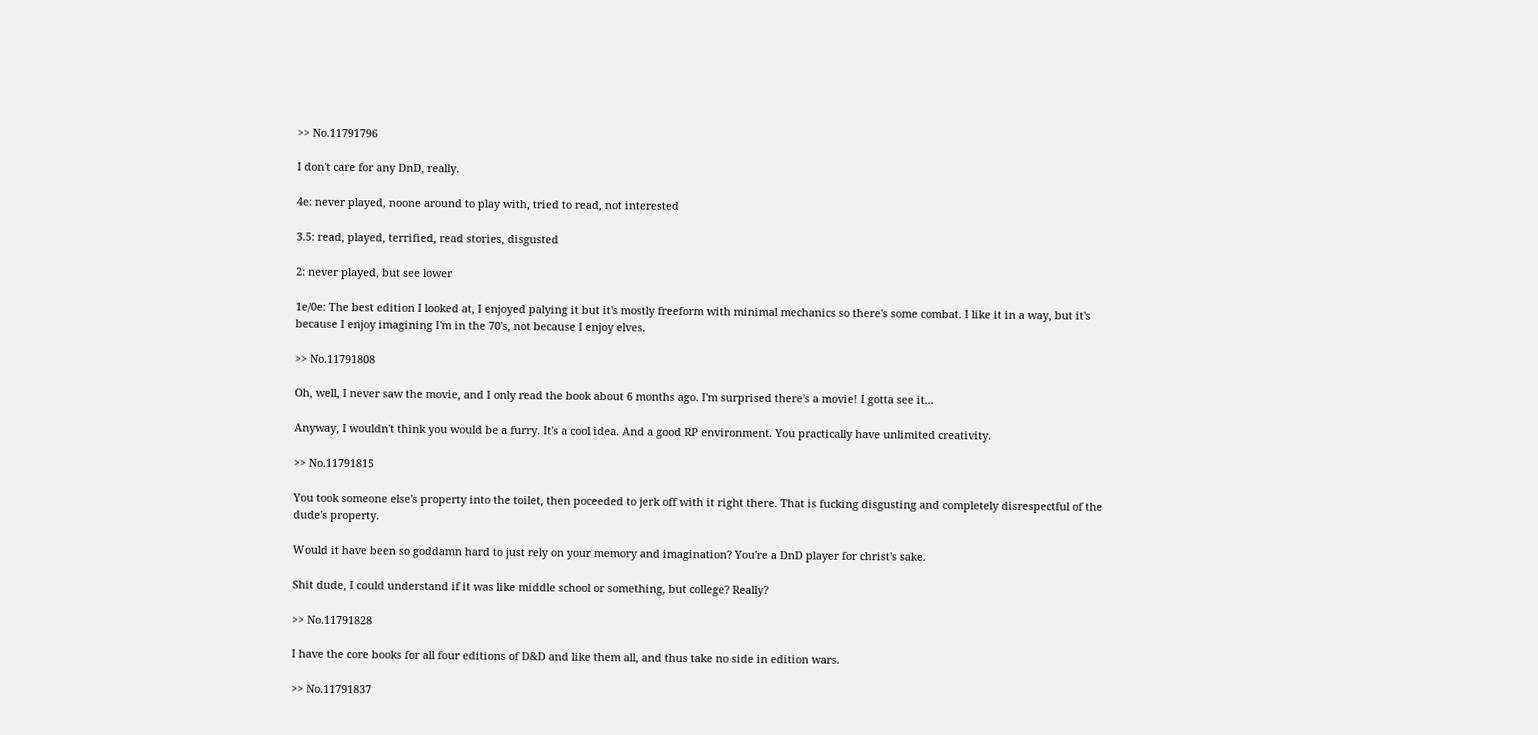>> No.11791796

I don't care for any DnD, really.

4e: never played, noone around to play with, tried to read, not interested

3.5: read, played, terrified, read stories, disgusted

2: never played, but see lower

1e/0e: The best edition I looked at, I enjoyed palying it but it's mostly freeform with minimal mechanics so there's some combat. I like it in a way, but it's because I enjoy imagining I'm in the 70's, not because I enjoy elves.

>> No.11791808

Oh, well, I never saw the movie, and I only read the book about 6 months ago. I'm surprised there's a movie! I gotta see it...

Anyway, I wouldn't think you would be a furry. It's a cool idea. And a good RP environment. You practically have unlimited creativity.

>> No.11791815

You took someone else's property into the toilet, then poceeded to jerk off with it right there. That is fucking disgusting and completely disrespectful of the dude's property.

Would it have been so goddamn hard to just rely on your memory and imagination? You're a DnD player for christ's sake.

Shit dude, I could understand if it was like middle school or something, but college? Really?

>> No.11791828

I have the core books for all four editions of D&D and like them all, and thus take no side in edition wars.

>> No.11791837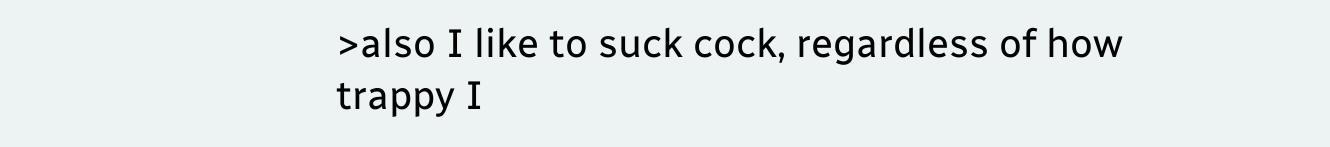>also I like to suck cock, regardless of how trappy I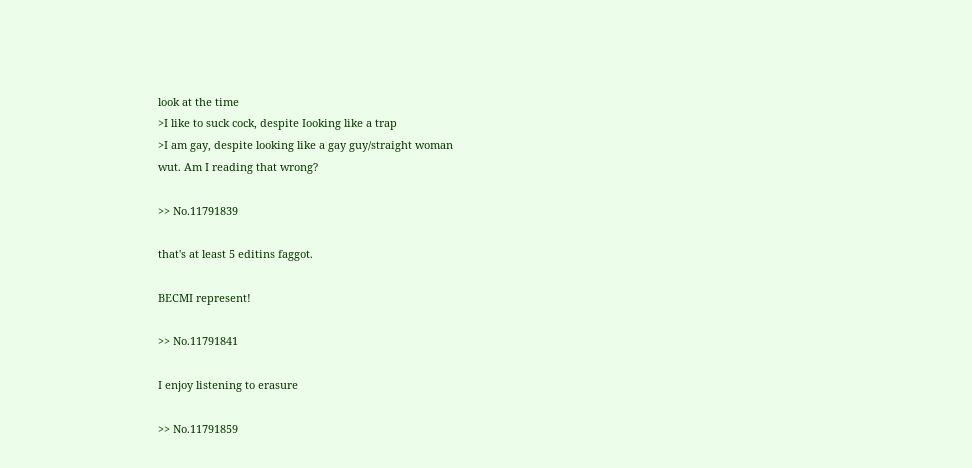look at the time
>I like to suck cock, despite Iooking like a trap
>I am gay, despite looking like a gay guy/straight woman
wut. Am I reading that wrong?

>> No.11791839

that's at least 5 editins faggot.

BECMI represent!

>> No.11791841

I enjoy listening to erasure

>> No.11791859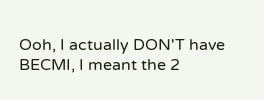Ooh, I actually DON'T have BECMI, I meant the 2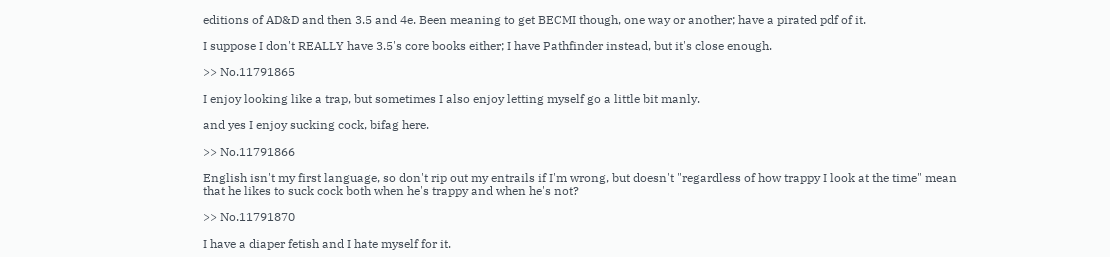editions of AD&D and then 3.5 and 4e. Been meaning to get BECMI though, one way or another; have a pirated pdf of it.

I suppose I don't REALLY have 3.5's core books either; I have Pathfinder instead, but it's close enough.

>> No.11791865

I enjoy looking like a trap, but sometimes I also enjoy letting myself go a little bit manly.

and yes I enjoy sucking cock, bifag here.

>> No.11791866

English isn't my first language, so don't rip out my entrails if I'm wrong, but doesn't "regardless of how trappy I look at the time" mean that he likes to suck cock both when he's trappy and when he's not?

>> No.11791870

I have a diaper fetish and I hate myself for it.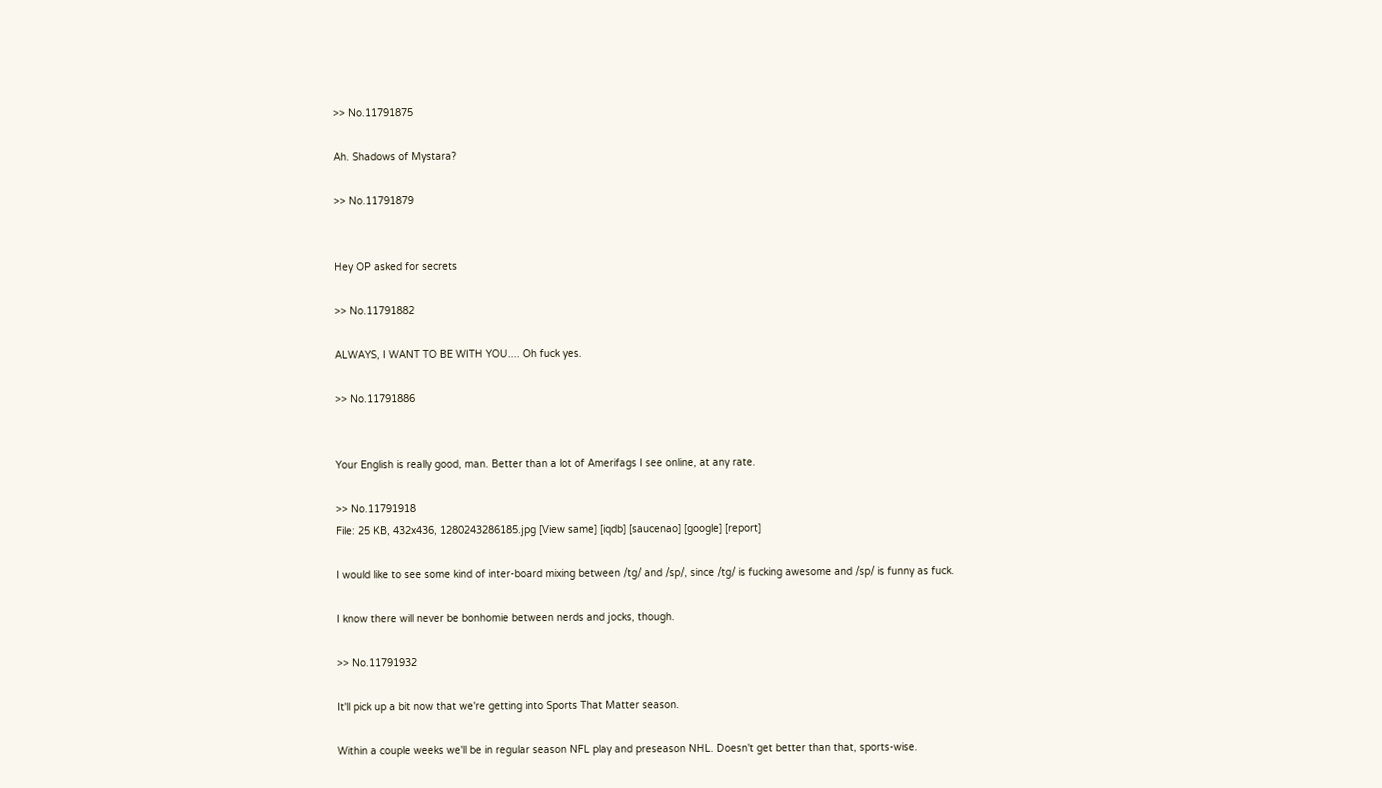>> No.11791875

Ah. Shadows of Mystara?

>> No.11791879


Hey OP asked for secrets

>> No.11791882

ALWAYS, I WANT TO BE WITH YOU.... Oh fuck yes.

>> No.11791886


Your English is really good, man. Better than a lot of Amerifags I see online, at any rate.

>> No.11791918
File: 25 KB, 432x436, 1280243286185.jpg [View same] [iqdb] [saucenao] [google] [report]

I would like to see some kind of inter-board mixing between /tg/ and /sp/, since /tg/ is fucking awesome and /sp/ is funny as fuck.

I know there will never be bonhomie between nerds and jocks, though.

>> No.11791932

It'll pick up a bit now that we're getting into Sports That Matter season.

Within a couple weeks we'll be in regular season NFL play and preseason NHL. Doesn't get better than that, sports-wise.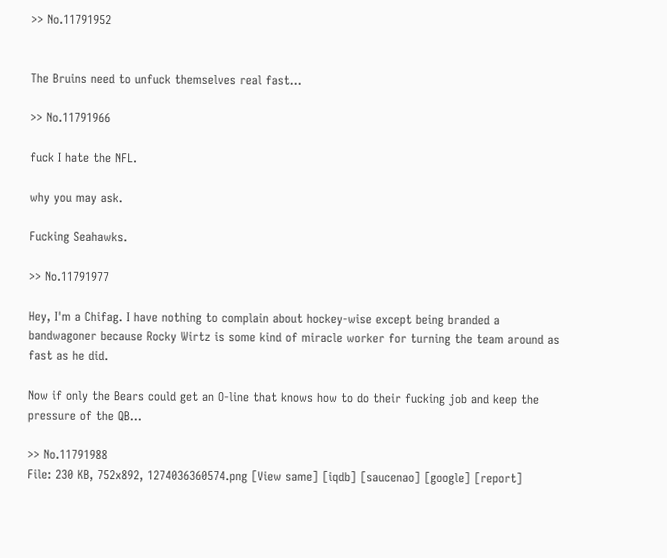>> No.11791952


The Bruins need to unfuck themselves real fast...

>> No.11791966

fuck I hate the NFL.

why you may ask.

Fucking Seahawks.

>> No.11791977

Hey, I'm a Chifag. I have nothing to complain about hockey-wise except being branded a bandwagoner because Rocky Wirtz is some kind of miracle worker for turning the team around as fast as he did.

Now if only the Bears could get an O-line that knows how to do their fucking job and keep the pressure of the QB...

>> No.11791988
File: 230 KB, 752x892, 1274036360574.png [View same] [iqdb] [saucenao] [google] [report]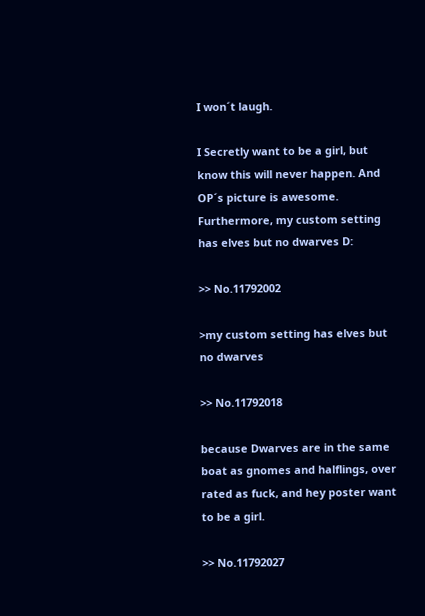I won´t laugh.

I Secretly want to be a girl, but know this will never happen. And OP´s picture is awesome. Furthermore, my custom setting has elves but no dwarves D:

>> No.11792002

>my custom setting has elves but no dwarves

>> No.11792018

because Dwarves are in the same boat as gnomes and halflings, over rated as fuck, and hey poster want to be a girl.

>> No.11792027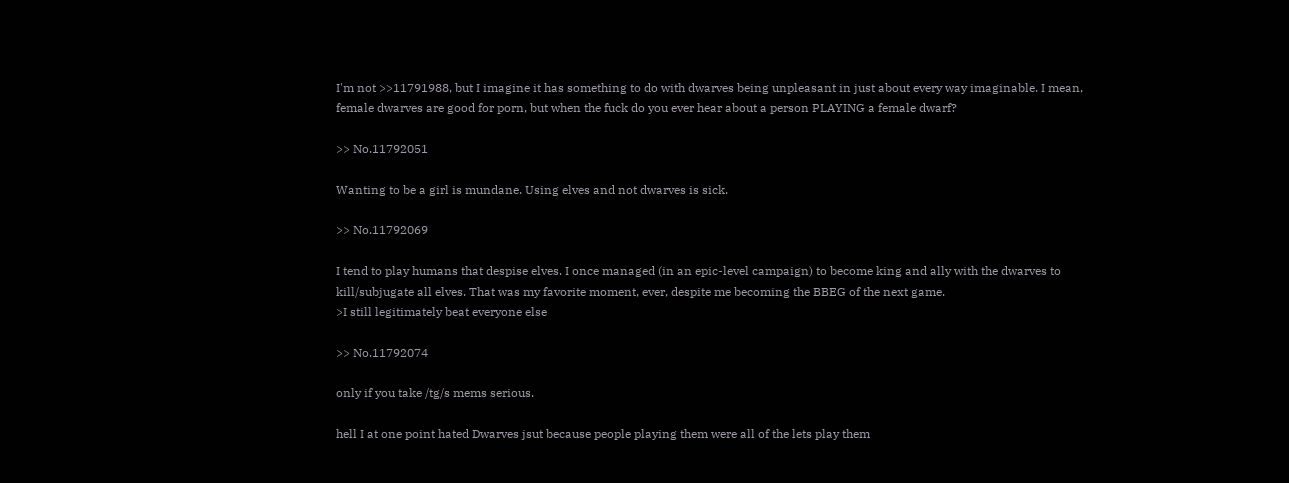I'm not >>11791988, but I imagine it has something to do with dwarves being unpleasant in just about every way imaginable. I mean, female dwarves are good for porn, but when the fuck do you ever hear about a person PLAYING a female dwarf?

>> No.11792051

Wanting to be a girl is mundane. Using elves and not dwarves is sick.

>> No.11792069

I tend to play humans that despise elves. I once managed (in an epic-level campaign) to become king and ally with the dwarves to kill/subjugate all elves. That was my favorite moment, ever, despite me becoming the BBEG of the next game.
>I still legitimately beat everyone else

>> No.11792074

only if you take /tg/s mems serious.

hell I at one point hated Dwarves jsut because people playing them were all of the lets play them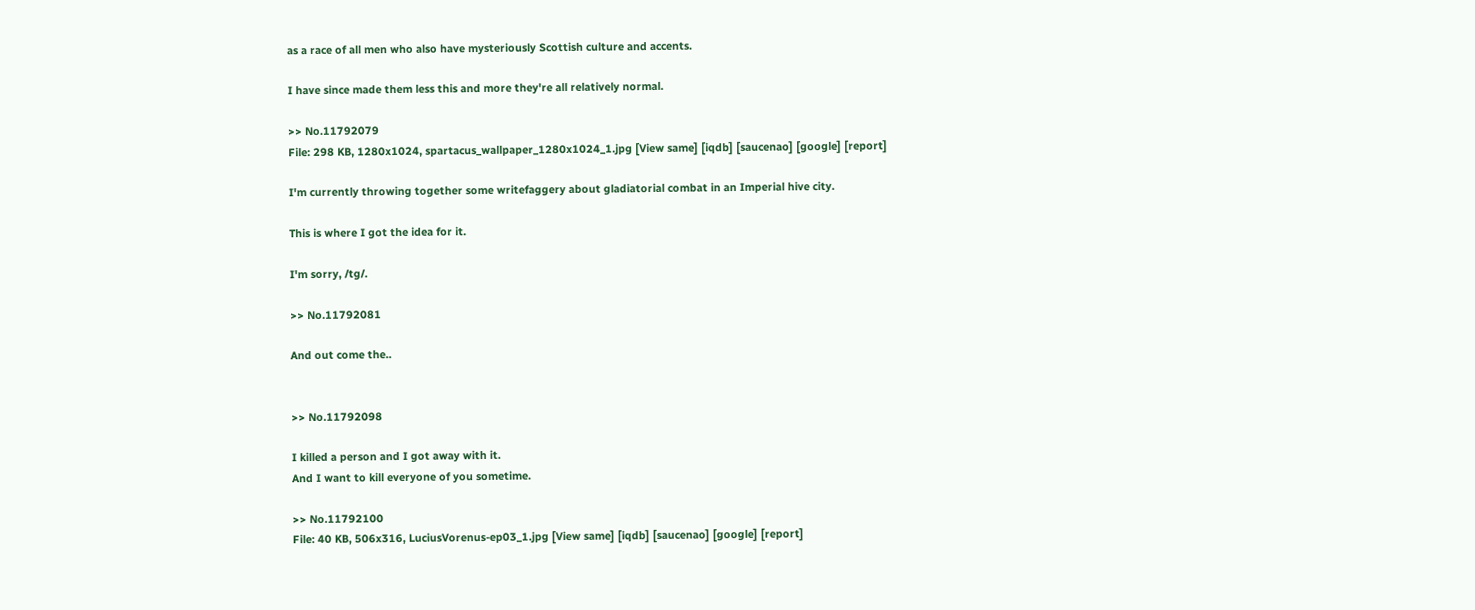as a race of all men who also have mysteriously Scottish culture and accents.

I have since made them less this and more they're all relatively normal.

>> No.11792079
File: 298 KB, 1280x1024, spartacus_wallpaper_1280x1024_1.jpg [View same] [iqdb] [saucenao] [google] [report]

I'm currently throwing together some writefaggery about gladiatorial combat in an Imperial hive city.

This is where I got the idea for it.

I'm sorry, /tg/.

>> No.11792081

And out come the..


>> No.11792098

I killed a person and I got away with it.
And I want to kill everyone of you sometime.

>> No.11792100
File: 40 KB, 506x316, LuciusVorenus-ep03_1.jpg [View same] [iqdb] [saucenao] [google] [report]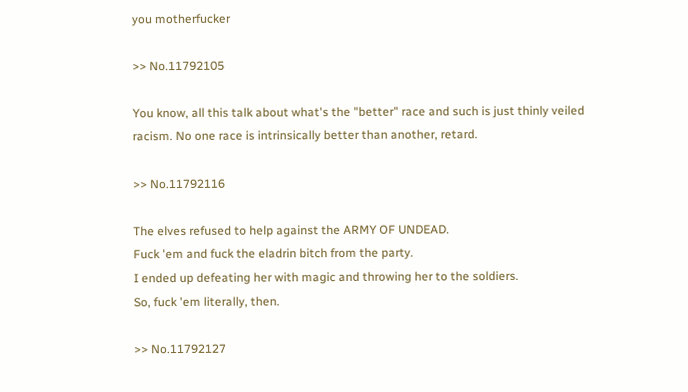you motherfucker

>> No.11792105

You know, all this talk about what's the "better" race and such is just thinly veiled racism. No one race is intrinsically better than another, retard.

>> No.11792116

The elves refused to help against the ARMY OF UNDEAD.
Fuck 'em and fuck the eladrin bitch from the party.
I ended up defeating her with magic and throwing her to the soldiers.
So, fuck 'em literally, then.

>> No.11792127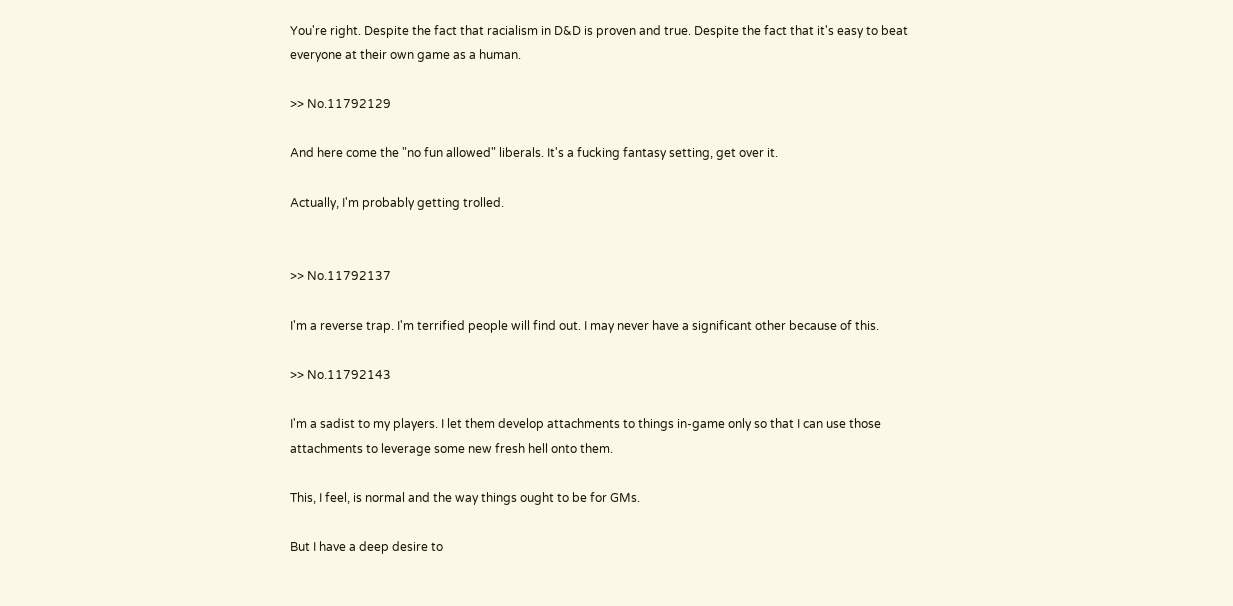You're right. Despite the fact that racialism in D&D is proven and true. Despite the fact that it's easy to beat everyone at their own game as a human.

>> No.11792129

And here come the "no fun allowed" liberals. It's a fucking fantasy setting, get over it.

Actually, I'm probably getting trolled.


>> No.11792137

I'm a reverse trap. I'm terrified people will find out. I may never have a significant other because of this.

>> No.11792143

I'm a sadist to my players. I let them develop attachments to things in-game only so that I can use those attachments to leverage some new fresh hell onto them.

This, I feel, is normal and the way things ought to be for GMs.

But I have a deep desire to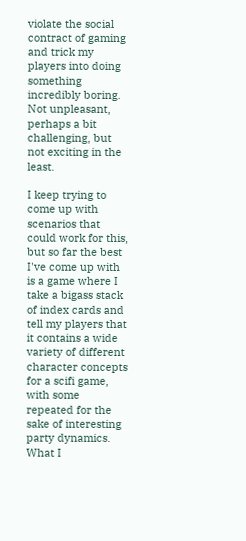violate the social contract of gaming and trick my players into doing something incredibly boring. Not unpleasant, perhaps a bit challenging, but not exciting in the least.

I keep trying to come up with scenarios that could work for this, but so far the best I've come up with is a game where I take a bigass stack of index cards and tell my players that it contains a wide variety of different character concepts for a scifi game, with some repeated for the sake of interesting party dynamics. What I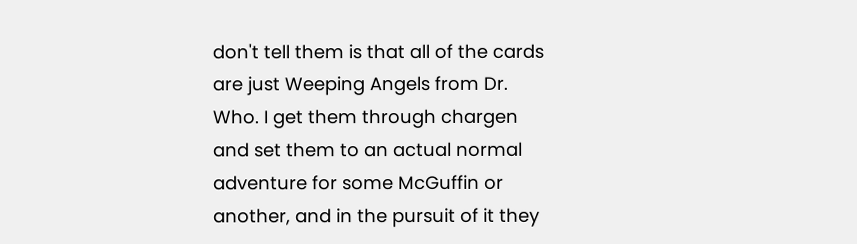don't tell them is that all of the cards are just Weeping Angels from Dr. Who. I get them through chargen and set them to an actual normal adventure for some McGuffin or another, and in the pursuit of it they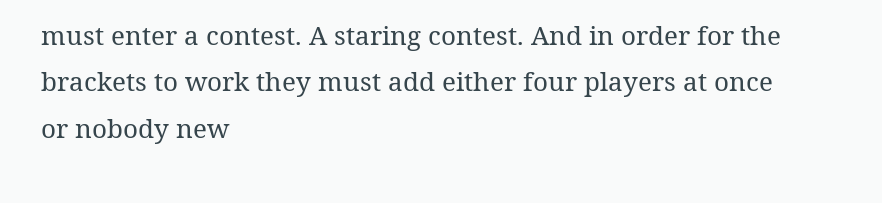must enter a contest. A staring contest. And in order for the brackets to work they must add either four players at once or nobody new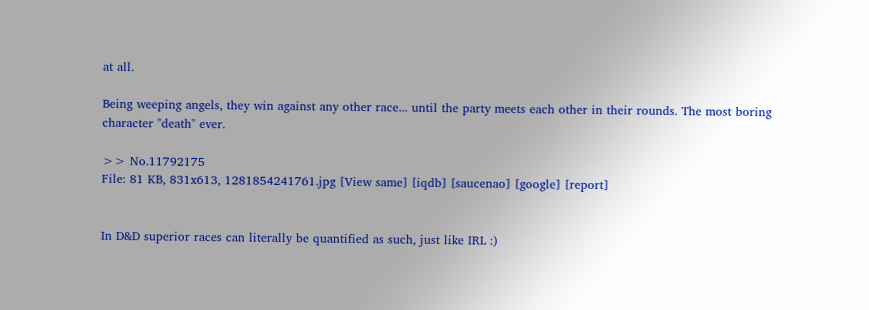at all.

Being weeping angels, they win against any other race... until the party meets each other in their rounds. The most boring character "death" ever.

>> No.11792175
File: 81 KB, 831x613, 1281854241761.jpg [View same] [iqdb] [saucenao] [google] [report]


In D&D superior races can literally be quantified as such, just like IRL :)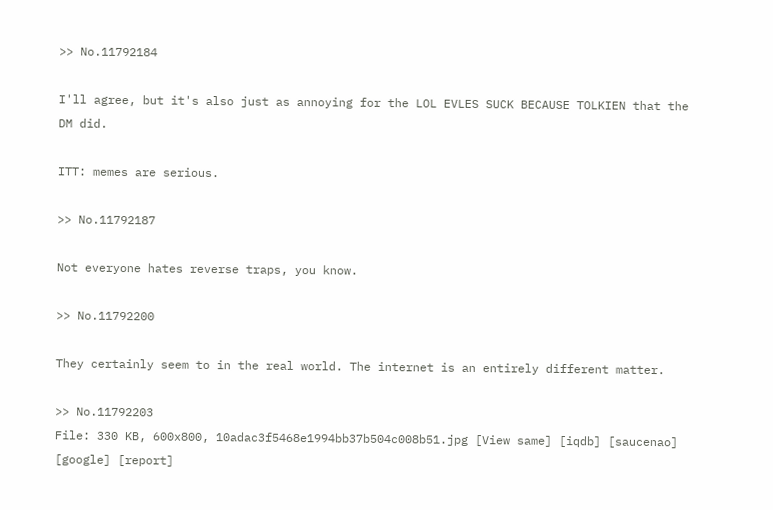>> No.11792184

I'll agree, but it's also just as annoying for the LOL EVLES SUCK BECAUSE TOLKIEN that the DM did.

ITT: memes are serious.

>> No.11792187

Not everyone hates reverse traps, you know.

>> No.11792200

They certainly seem to in the real world. The internet is an entirely different matter.

>> No.11792203
File: 330 KB, 600x800, 10adac3f5468e1994bb37b504c008b51.jpg [View same] [iqdb] [saucenao] [google] [report]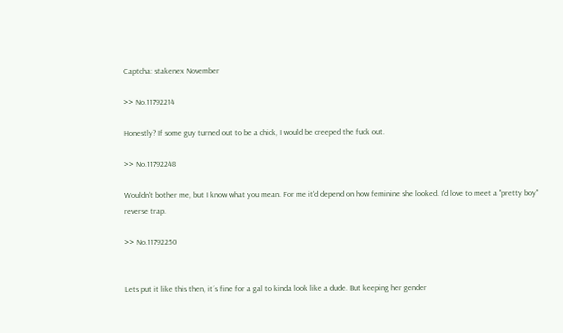Captcha: stakenex November

>> No.11792214

Honestly? If some guy turned out to be a chick, I would be creeped the fuck out.

>> No.11792248

Wouldn't bother me, but I know what you mean. For me it'd depend on how feminine she looked. I'd love to meet a "pretty boy" reverse trap.

>> No.11792250


Lets put it like this then, it´s fine for a gal to kinda look like a dude. But keeping her gender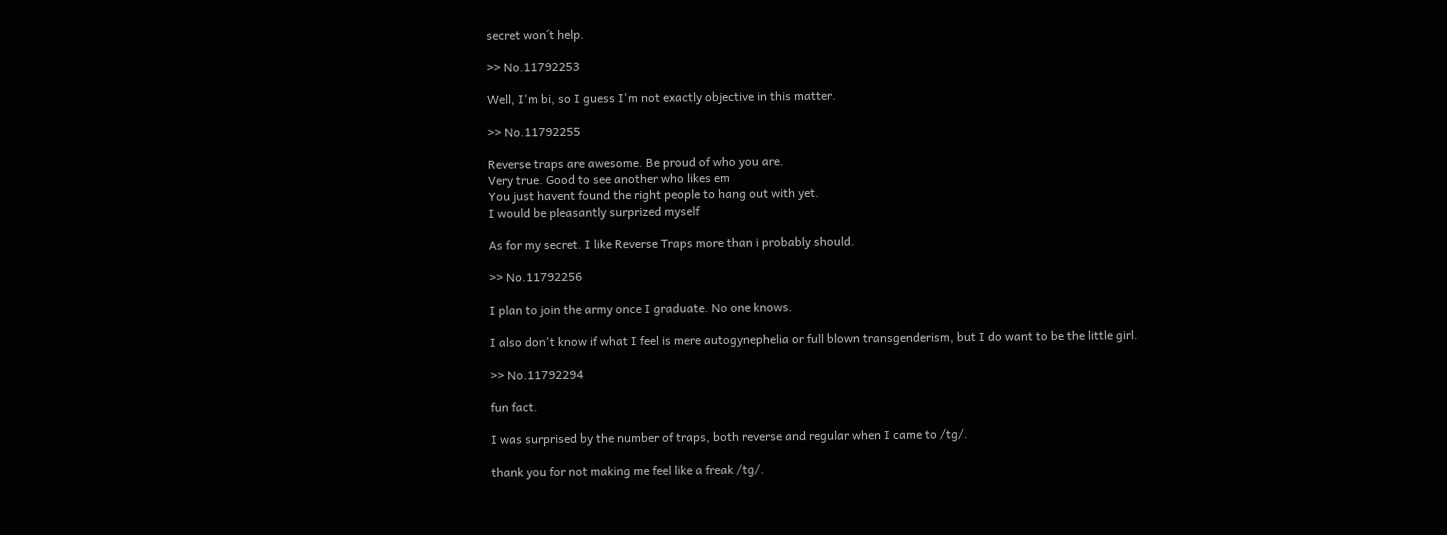secret won´t help.

>> No.11792253

Well, I'm bi, so I guess I'm not exactly objective in this matter.

>> No.11792255

Reverse traps are awesome. Be proud of who you are.
Very true. Good to see another who likes em
You just havent found the right people to hang out with yet.
I would be pleasantly surprized myself

As for my secret. I like Reverse Traps more than i probably should.

>> No.11792256

I plan to join the army once I graduate. No one knows.

I also don't know if what I feel is mere autogynephelia or full blown transgenderism, but I do want to be the little girl.

>> No.11792294

fun fact.

I was surprised by the number of traps, both reverse and regular when I came to /tg/.

thank you for not making me feel like a freak /tg/.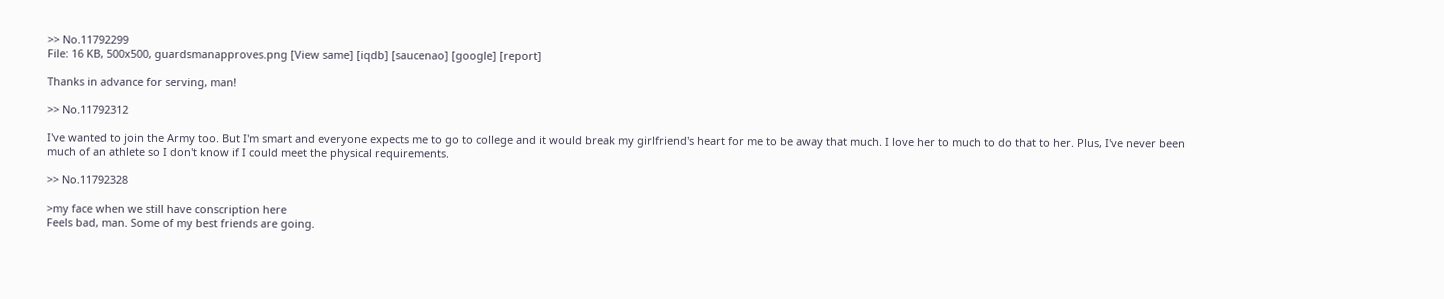>> No.11792299
File: 16 KB, 500x500, guardsmanapproves.png [View same] [iqdb] [saucenao] [google] [report]

Thanks in advance for serving, man!

>> No.11792312

I've wanted to join the Army too. But I'm smart and everyone expects me to go to college and it would break my girlfriend's heart for me to be away that much. I love her to much to do that to her. Plus, I've never been much of an athlete so I don't know if I could meet the physical requirements.

>> No.11792328

>my face when we still have conscription here
Feels bad, man. Some of my best friends are going.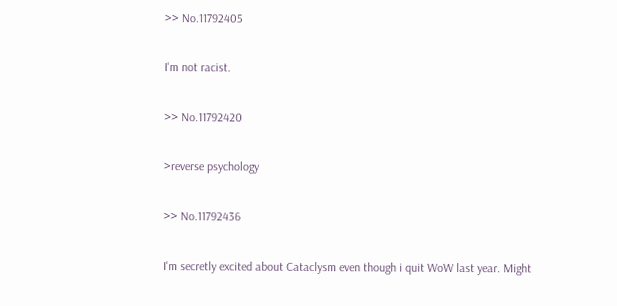>> No.11792405

I'm not racist.

>> No.11792420

>reverse psychology

>> No.11792436

I'm secretly excited about Cataclysm even though i quit WoW last year. Might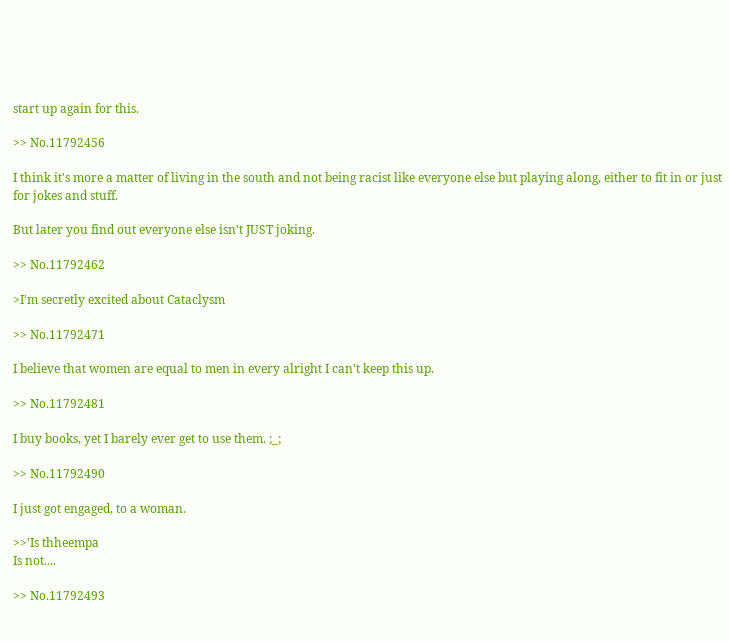start up again for this.

>> No.11792456

I think it's more a matter of living in the south and not being racist like everyone else but playing along, either to fit in or just for jokes and stuff.

But later you find out everyone else isn't JUST joking.

>> No.11792462

>I'm secretly excited about Cataclysm

>> No.11792471

I believe that women are equal to men in every alright I can't keep this up.

>> No.11792481

I buy books, yet I barely ever get to use them. ;_;

>> No.11792490

I just got engaged, to a woman.

>>'Is thheempa
Is not....

>> No.11792493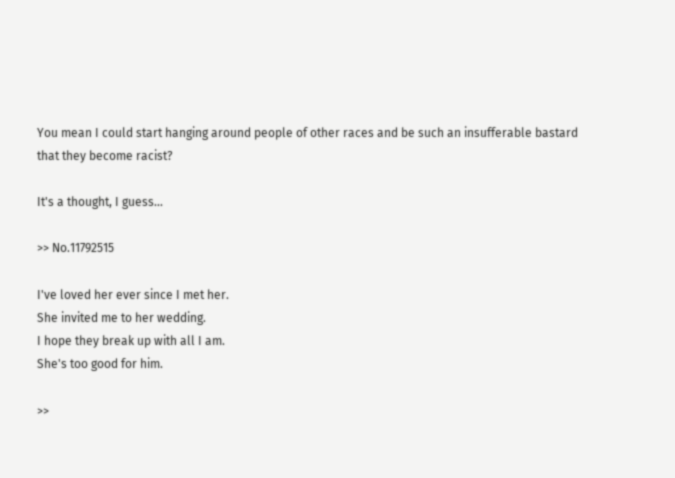You mean I could start hanging around people of other races and be such an insufferable bastard that they become racist?

It's a thought, I guess...

>> No.11792515

I've loved her ever since I met her.
She invited me to her wedding.
I hope they break up with all I am.
She's too good for him.

>>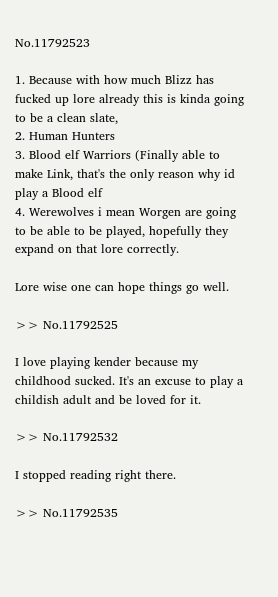No.11792523

1. Because with how much Blizz has fucked up lore already this is kinda going to be a clean slate,
2. Human Hunters
3. Blood elf Warriors (Finally able to make Link, that's the only reason why id play a Blood elf
4. Werewolves i mean Worgen are going to be able to be played, hopefully they expand on that lore correctly.

Lore wise one can hope things go well.

>> No.11792525

I love playing kender because my childhood sucked. It's an excuse to play a childish adult and be loved for it.

>> No.11792532

I stopped reading right there.

>> No.11792535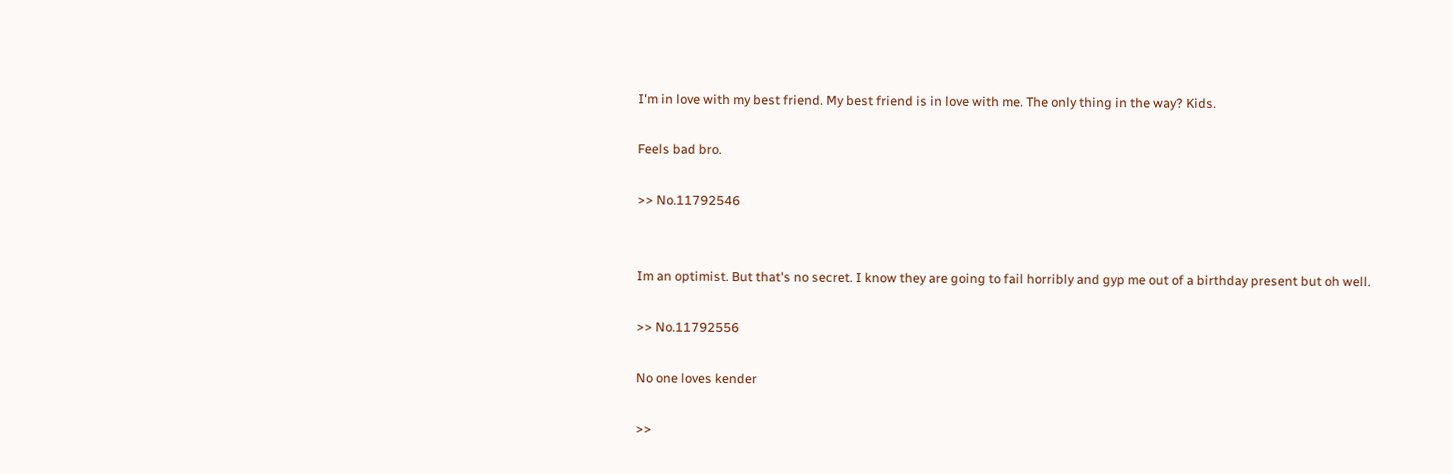I'm in love with my best friend. My best friend is in love with me. The only thing in the way? Kids.

Feels bad bro.

>> No.11792546


Im an optimist. But that's no secret. I know they are going to fail horribly and gyp me out of a birthday present but oh well.

>> No.11792556

No one loves kender

>>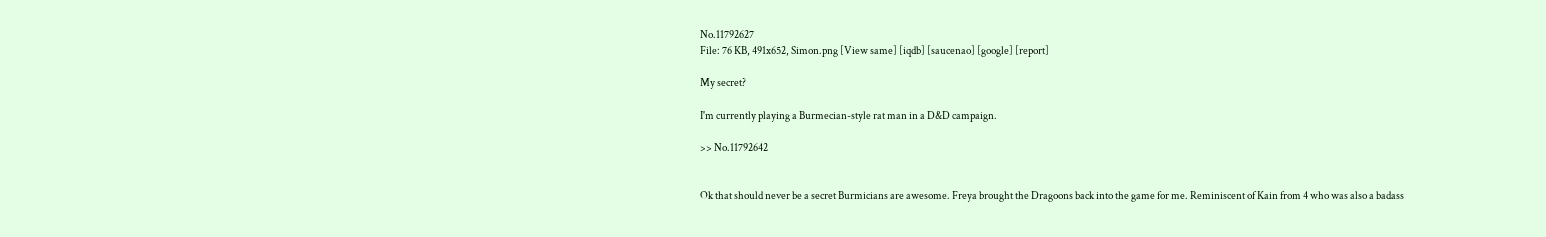No.11792627
File: 76 KB, 491x652, Simon.png [View same] [iqdb] [saucenao] [google] [report]

My secret?

I'm currently playing a Burmecian-style rat man in a D&D campaign.

>> No.11792642


Ok that should never be a secret Burmicians are awesome. Freya brought the Dragoons back into the game for me. Reminiscent of Kain from 4 who was also a badass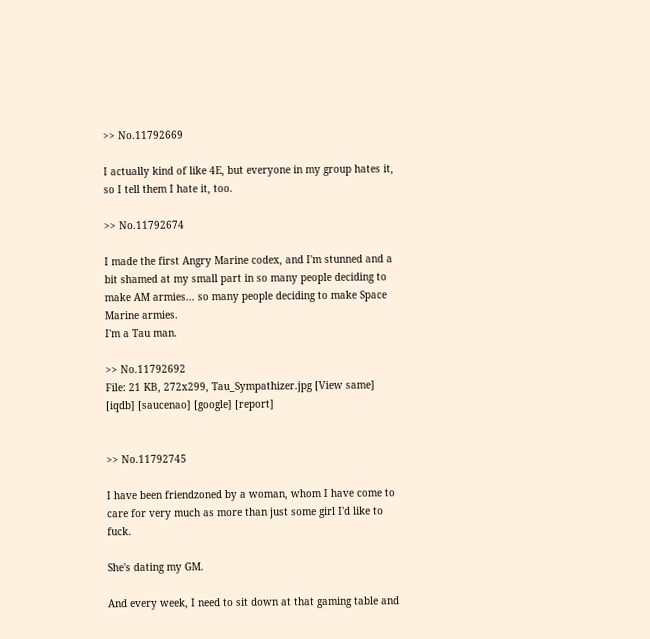>> No.11792669

I actually kind of like 4E, but everyone in my group hates it, so I tell them I hate it, too.

>> No.11792674

I made the first Angry Marine codex, and I'm stunned and a bit shamed at my small part in so many people deciding to make AM armies... so many people deciding to make Space Marine armies.
I'm a Tau man.

>> No.11792692
File: 21 KB, 272x299, Tau_Sympathizer.jpg [View same] [iqdb] [saucenao] [google] [report]


>> No.11792745

I have been friendzoned by a woman, whom I have come to care for very much as more than just some girl I'd like to fuck.

She's dating my GM.

And every week, I need to sit down at that gaming table and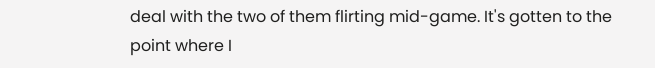deal with the two of them flirting mid-game. It's gotten to the point where I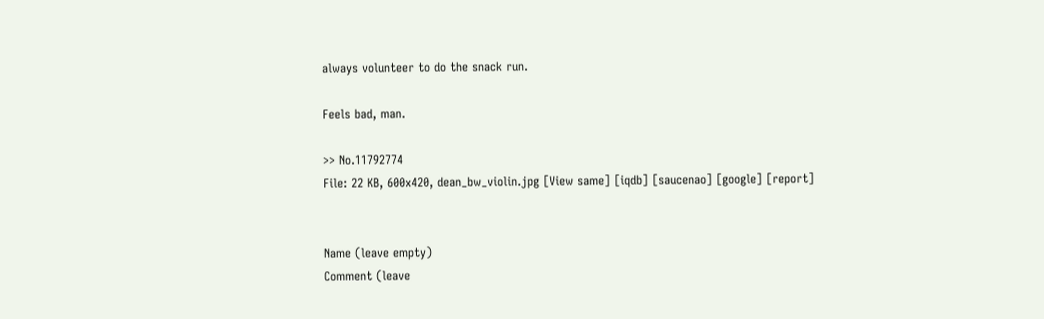always volunteer to do the snack run.

Feels bad, man.

>> No.11792774
File: 22 KB, 600x420, dean_bw_violin.jpg [View same] [iqdb] [saucenao] [google] [report]


Name (leave empty)
Comment (leave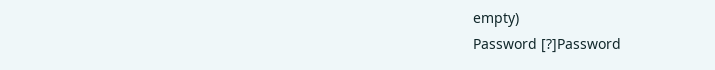empty)
Password [?]Password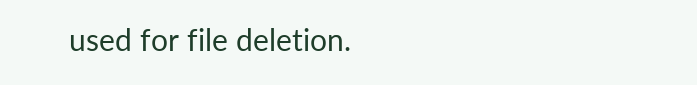used for file deletion.